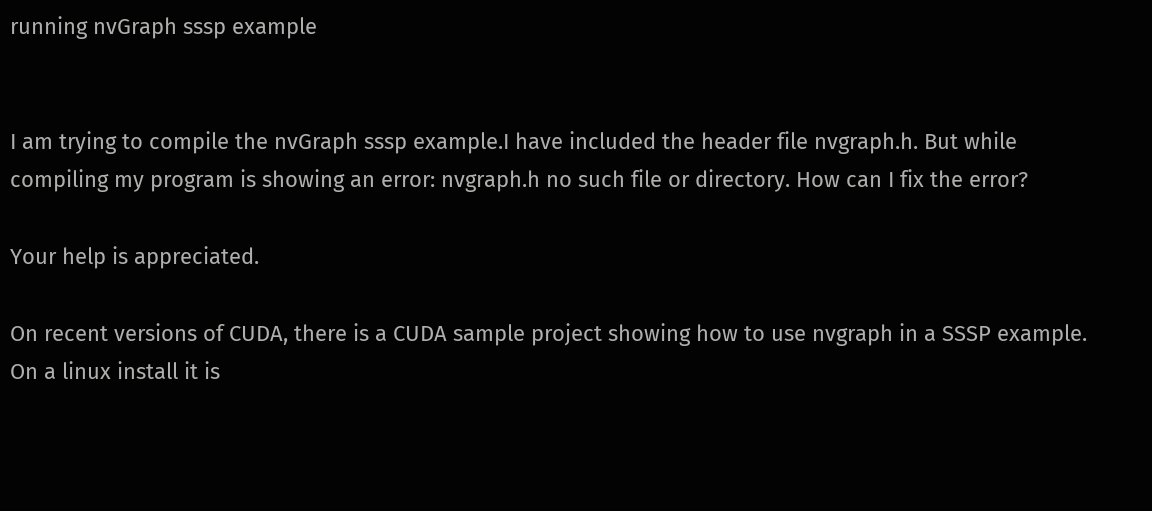running nvGraph sssp example


I am trying to compile the nvGraph sssp example.I have included the header file nvgraph.h. But while compiling my program is showing an error: nvgraph.h no such file or directory. How can I fix the error?

Your help is appreciated.

On recent versions of CUDA, there is a CUDA sample project showing how to use nvgraph in a SSSP example. On a linux install it is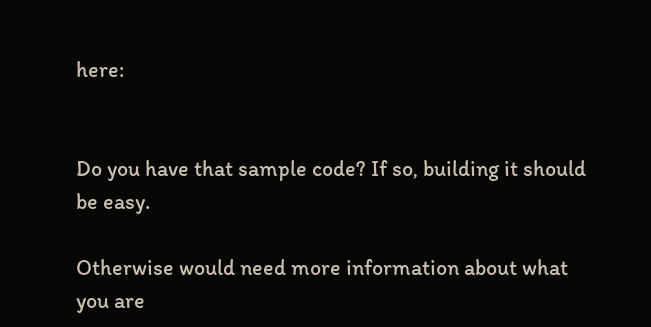here:


Do you have that sample code? If so, building it should be easy.

Otherwise would need more information about what you are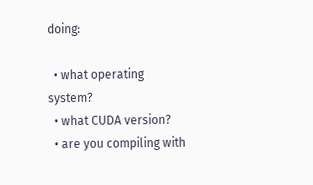doing:

  • what operating system?
  • what CUDA version?
  • are you compiling with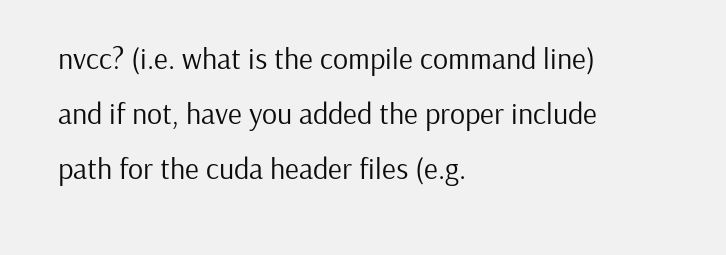nvcc? (i.e. what is the compile command line) and if not, have you added the proper include path for the cuda header files (e.g.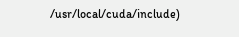/usr/local/cuda/include)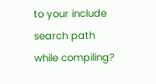to your include search path while compiling?